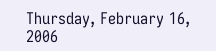Thursday, February 16, 2006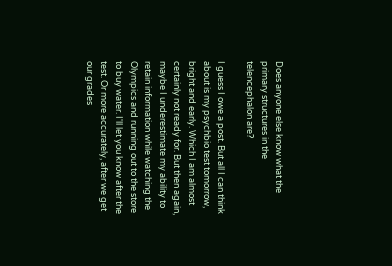Does anyone else know what the primary structures in the telencephalon are?

I guess I owe a post. But all I can think about is my psychbio test tomorrow, bright and early. Which I am almost certainly not ready for. But then again, maybe I underestimate my ability to retain information while watching the Olympics and running out to the store to buy water. I'll let you know after the test. Or more accurately, after we get our grades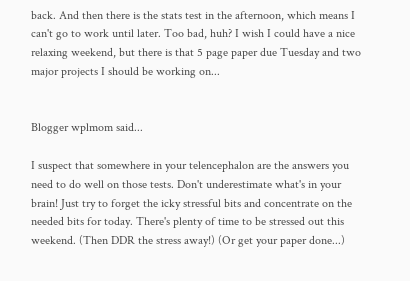back. And then there is the stats test in the afternoon, which means I can't go to work until later. Too bad, huh? I wish I could have a nice relaxing weekend, but there is that 5 page paper due Tuesday and two major projects I should be working on...


Blogger wplmom said...

I suspect that somewhere in your telencephalon are the answers you need to do well on those tests. Don't underestimate what's in your brain! Just try to forget the icky stressful bits and concentrate on the needed bits for today. There's plenty of time to be stressed out this weekend. (Then DDR the stress away!) (Or get your paper done...)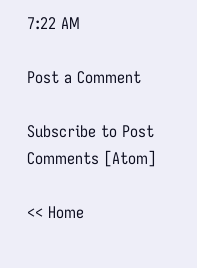7:22 AM

Post a Comment

Subscribe to Post Comments [Atom]

<< Home